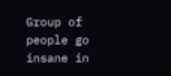Group of people go insane in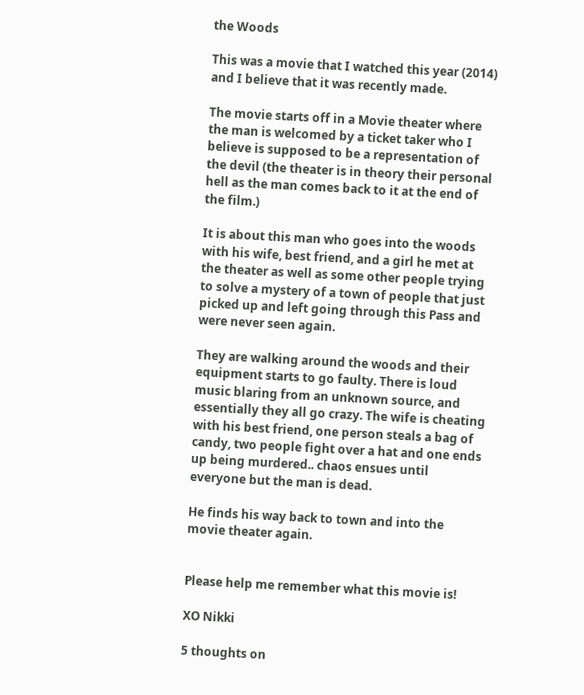the Woods

This was a movie that I watched this year (2014) and I believe that it was recently made.

The movie starts off in a Movie theater where the man is welcomed by a ticket taker who I believe is supposed to be a representation of the devil (the theater is in theory their personal hell as the man comes back to it at the end of the film.)

It is about this man who goes into the woods with his wife, best friend, and a girl he met at the theater as well as some other people trying to solve a mystery of a town of people that just picked up and left going through this Pass and were never seen again.

They are walking around the woods and their equipment starts to go faulty. There is loud music blaring from an unknown source, and essentially they all go crazy. The wife is cheating with his best friend, one person steals a bag of candy, two people fight over a hat and one ends up being murdered.. chaos ensues until everyone but the man is dead.

He finds his way back to town and into the movie theater again.


Please help me remember what this movie is!

XO Nikki

5 thoughts on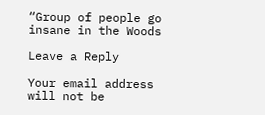“Group of people go insane in the Woods

Leave a Reply

Your email address will not be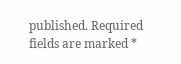published. Required fields are marked *